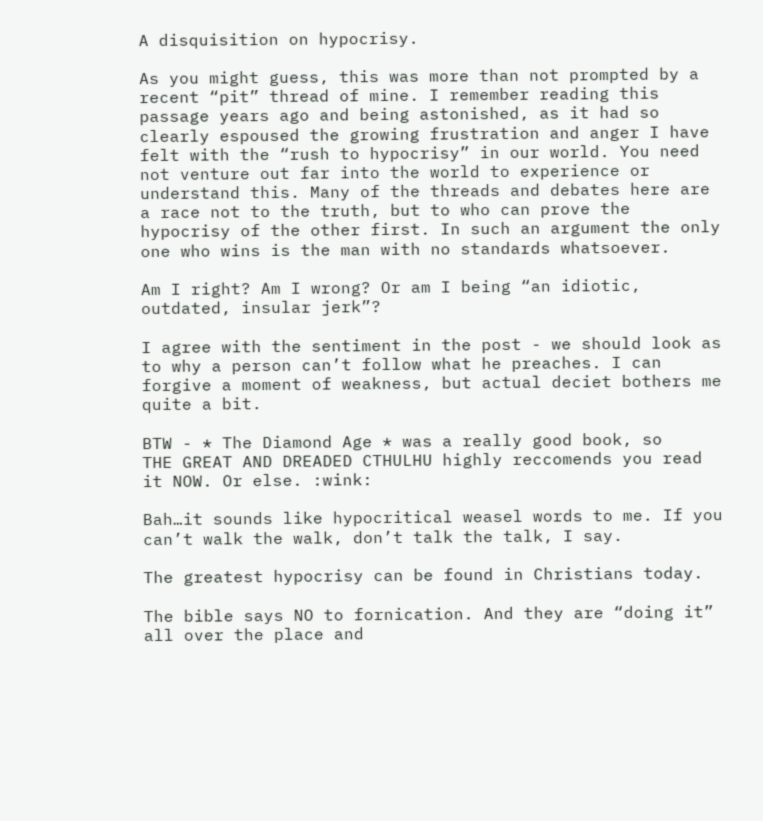A disquisition on hypocrisy.

As you might guess, this was more than not prompted by a recent “pit” thread of mine. I remember reading this passage years ago and being astonished, as it had so clearly espoused the growing frustration and anger I have felt with the “rush to hypocrisy” in our world. You need not venture out far into the world to experience or understand this. Many of the threads and debates here are a race not to the truth, but to who can prove the hypocrisy of the other first. In such an argument the only one who wins is the man with no standards whatsoever.

Am I right? Am I wrong? Or am I being “an idiotic, outdated, insular jerk”?

I agree with the sentiment in the post - we should look as to why a person can’t follow what he preaches. I can forgive a moment of weakness, but actual deciet bothers me quite a bit.

BTW - * The Diamond Age * was a really good book, so
THE GREAT AND DREADED CTHULHU highly reccomends you read it NOW. Or else. :wink:

Bah…it sounds like hypocritical weasel words to me. If you can’t walk the walk, don’t talk the talk, I say.

The greatest hypocrisy can be found in Christians today.

The bible says NO to fornication. And they are “doing it” all over the place and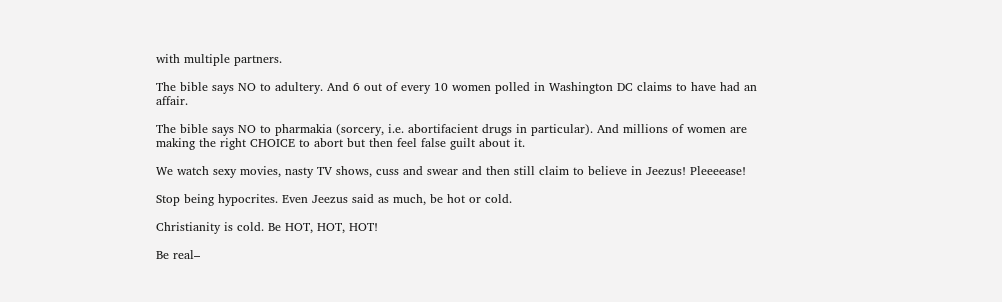with multiple partners.

The bible says NO to adultery. And 6 out of every 10 women polled in Washington DC claims to have had an affair.

The bible says NO to pharmakia (sorcery, i.e. abortifacient drugs in particular). And millions of women are making the right CHOICE to abort but then feel false guilt about it.

We watch sexy movies, nasty TV shows, cuss and swear and then still claim to believe in Jeezus! Pleeeease!

Stop being hypocrites. Even Jeezus said as much, be hot or cold.

Christianity is cold. Be HOT, HOT, HOT!

Be real–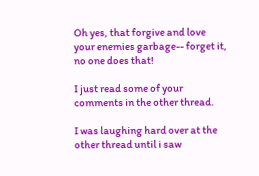Oh yes, that forgive and love your enemies garbage-- forget it, no one does that!

I just read some of your comments in the other thread.

I was laughing hard over at the other thread until i saw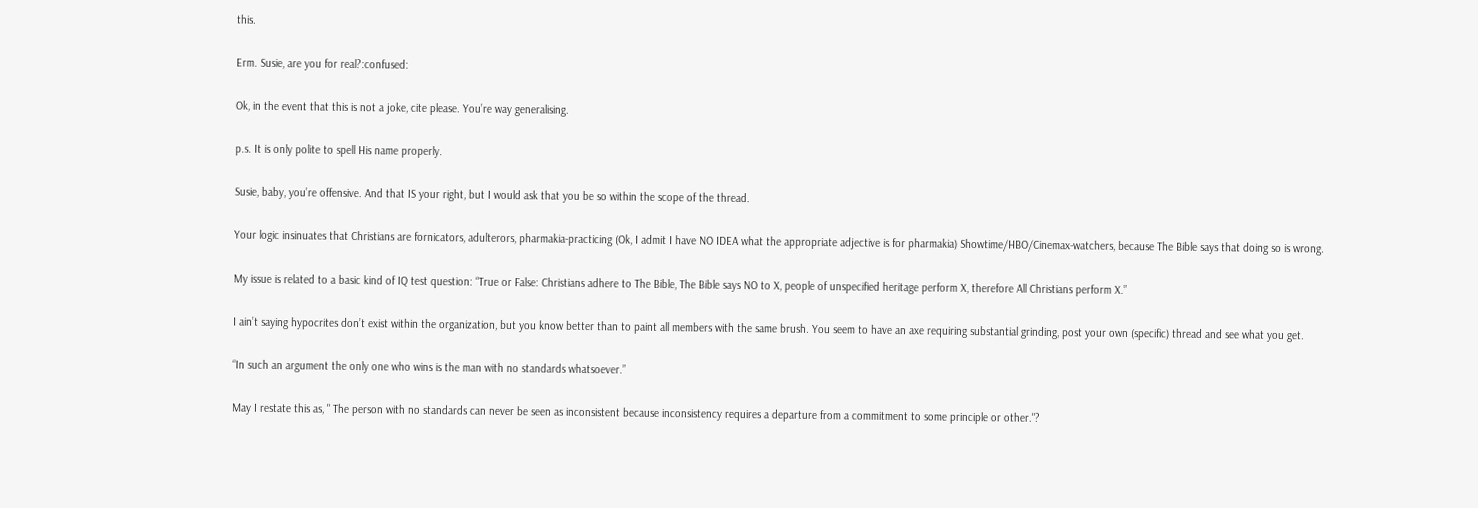this.

Erm. Susie, are you for real?:confused:

Ok, in the event that this is not a joke, cite please. You’re way generalising.

p.s. It is only polite to spell His name properly.

Susie, baby, you’re offensive. And that IS your right, but I would ask that you be so within the scope of the thread.

Your logic insinuates that Christians are fornicators, adulterors, pharmakia-practicing (Ok, I admit I have NO IDEA what the appropriate adjective is for pharmakia) Showtime/HBO/Cinemax-watchers, because The Bible says that doing so is wrong.

My issue is related to a basic kind of IQ test question: “True or False: Christians adhere to The Bible, The Bible says NO to X, people of unspecified heritage perform X, therefore All Christians perform X.”

I ain’t saying hypocrites don’t exist within the organization, but you know better than to paint all members with the same brush. You seem to have an axe requiring substantial grinding, post your own (specific) thread and see what you get.

“In such an argument the only one who wins is the man with no standards whatsoever.”

May I restate this as, " The person with no standards can never be seen as inconsistent because inconsistency requires a departure from a commitment to some principle or other."?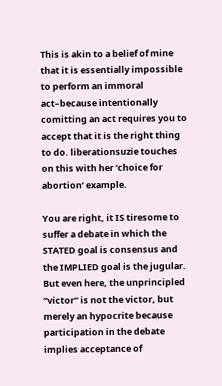This is akin to a belief of mine that it is essentially impossible to perform an immoral act–because intentionally comitting an act requires you to accept that it is the right thing to do. liberationsuzie touches on this with her ‘choice for abortion’ example.

You are right, it IS tiresome to suffer a debate in which the STATED goal is consensus and the IMPLIED goal is the jugular. But even here, the unprincipled “victor” is not the victor, but merely an hypocrite because participation in the debate implies acceptance of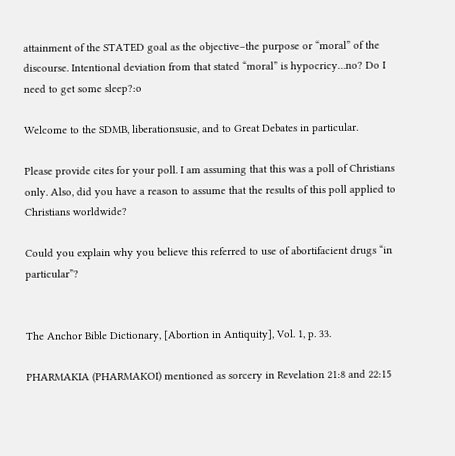attainment of the STATED goal as the objective–the purpose or “moral” of the discourse. Intentional deviation from that stated “moral” is hypocricy…no? Do I need to get some sleep?:o

Welcome to the SDMB, liberationsusie, and to Great Debates in particular.

Please provide cites for your poll. I am assuming that this was a poll of Christians only. Also, did you have a reason to assume that the results of this poll applied to Christians worldwide?

Could you explain why you believe this referred to use of abortifacient drugs “in particular”?


The Anchor Bible Dictionary, [Abortion in Antiquity], Vol. 1, p. 33.

PHARMAKIA (PHARMAKOI) mentioned as sorcery in Revelation 21:8 and 22:15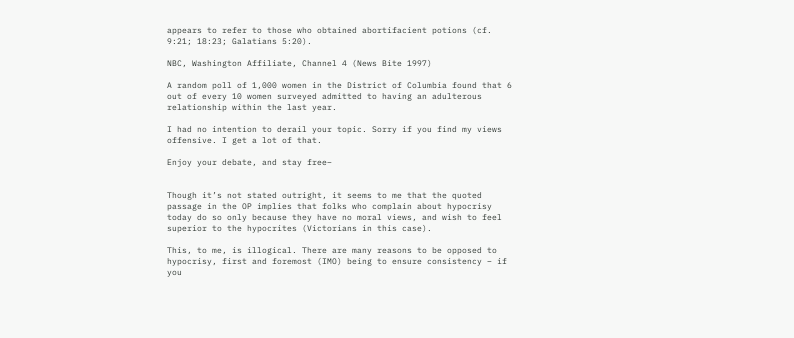appears to refer to those who obtained abortifacient potions (cf. 9:21; 18:23; Galatians 5:20).

NBC, Washington Affiliate, Channel 4 (News Bite 1997)

A random poll of 1,000 women in the District of Columbia found that 6 out of every 10 women surveyed admitted to having an adulterous relationship within the last year.

I had no intention to derail your topic. Sorry if you find my views offensive. I get a lot of that.

Enjoy your debate, and stay free–


Though it’s not stated outright, it seems to me that the quoted passage in the OP implies that folks who complain about hypocrisy today do so only because they have no moral views, and wish to feel superior to the hypocrites (Victorians in this case).

This, to me, is illogical. There are many reasons to be opposed to hypocrisy, first and foremost (IMO) being to ensure consistency – if you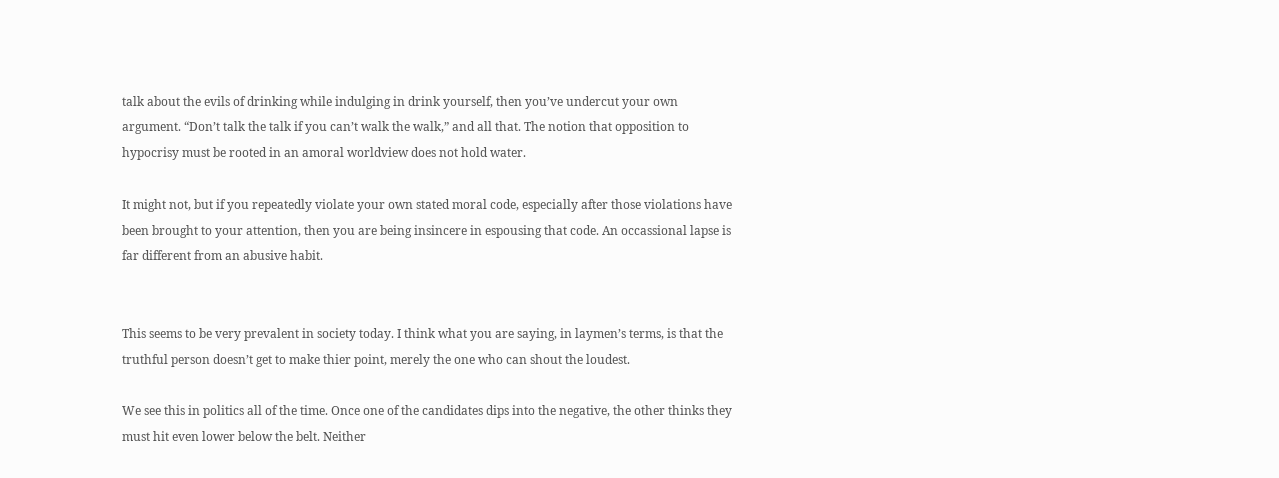talk about the evils of drinking while indulging in drink yourself, then you’ve undercut your own argument. “Don’t talk the talk if you can’t walk the walk,” and all that. The notion that opposition to hypocrisy must be rooted in an amoral worldview does not hold water.

It might not, but if you repeatedly violate your own stated moral code, especially after those violations have been brought to your attention, then you are being insincere in espousing that code. An occassional lapse is far different from an abusive habit.


This seems to be very prevalent in society today. I think what you are saying, in laymen’s terms, is that the truthful person doesn’t get to make thier point, merely the one who can shout the loudest.

We see this in politics all of the time. Once one of the candidates dips into the negative, the other thinks they must hit even lower below the belt. Neither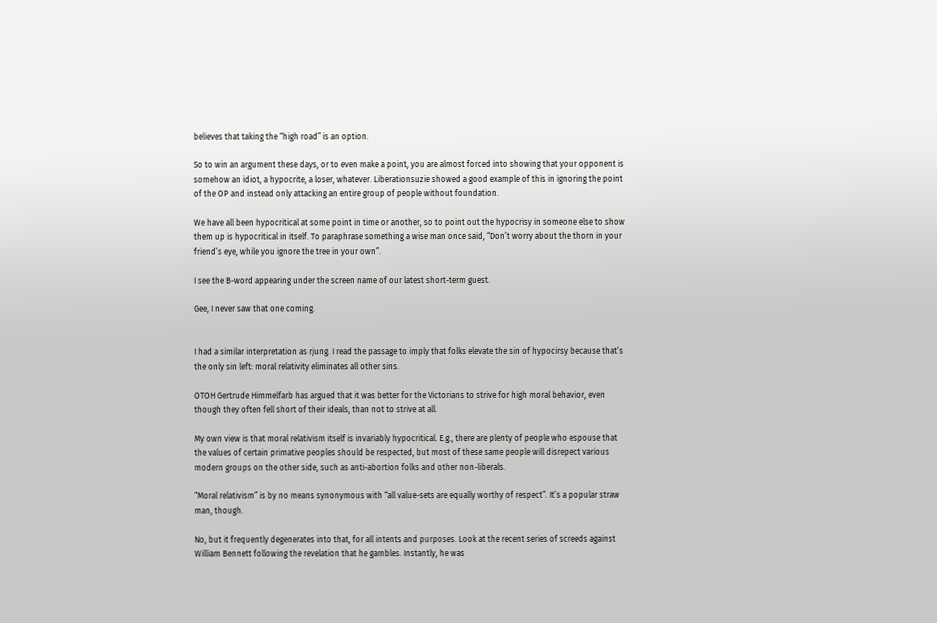believes that taking the “high road” is an option.

So to win an argument these days, or to even make a point, you are almost forced into showing that your opponent is somehow an idiot, a hypocrite, a loser, whatever. Liberationsuzie showed a good example of this in ignoring the point of the OP and instead only attacking an entire group of people without foundation.

We have all been hypocritical at some point in time or another, so to point out the hypocrisy in someone else to show them up is hypocritical in itself. To paraphrase something a wise man once said, “Don’t worry about the thorn in your friend’s eye, while you ignore the tree in your own”.

I see the B-word appearing under the screen name of our latest short-term guest.

Gee, I never saw that one coming.


I had a similar interpretation as rjung. I read the passage to imply that folks elevate the sin of hypocirsy because that’s the only sin left: moral relativity eliminates all other sins.

OTOH Gertrude Himmelfarb has argued that it was better for the Victorians to strive for high moral behavior, even though they often fell short of their ideals, than not to strive at all.

My own view is that moral relativism itself is invariably hypocritical. E.g., there are plenty of people who espouse that the values of certain primative peoples should be respected, but most of these same people will disrepect various modern groups on the other side, such as anti-abortion folks and other non-liberals.

“Moral relativism” is by no means synonymous with “all value-sets are equally worthy of respect”. It’s a popular straw man, though.

No, but it frequently degenerates into that, for all intents and purposes. Look at the recent series of screeds against William Bennett following the revelation that he gambles. Instantly, he was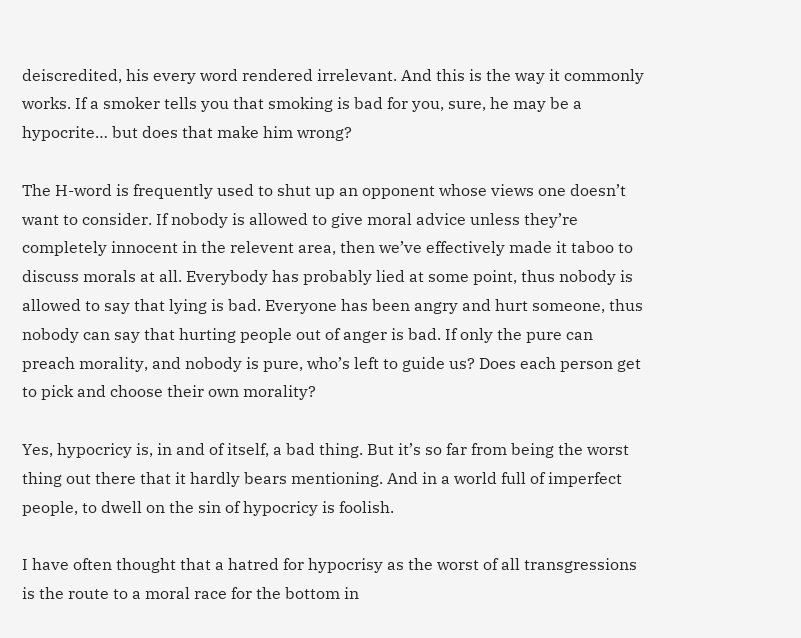deiscredited, his every word rendered irrelevant. And this is the way it commonly works. If a smoker tells you that smoking is bad for you, sure, he may be a hypocrite… but does that make him wrong?

The H-word is frequently used to shut up an opponent whose views one doesn’t want to consider. If nobody is allowed to give moral advice unless they’re completely innocent in the relevent area, then we’ve effectively made it taboo to discuss morals at all. Everybody has probably lied at some point, thus nobody is allowed to say that lying is bad. Everyone has been angry and hurt someone, thus nobody can say that hurting people out of anger is bad. If only the pure can preach morality, and nobody is pure, who’s left to guide us? Does each person get to pick and choose their own morality?

Yes, hypocricy is, in and of itself, a bad thing. But it’s so far from being the worst thing out there that it hardly bears mentioning. And in a world full of imperfect people, to dwell on the sin of hypocricy is foolish.

I have often thought that a hatred for hypocrisy as the worst of all transgressions is the route to a moral race for the bottom in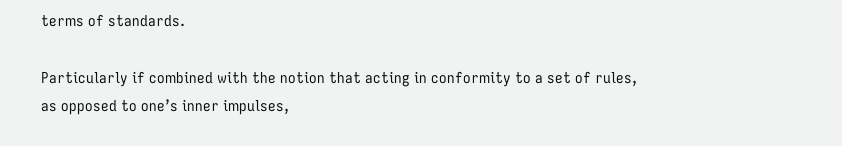terms of standards.

Particularly if combined with the notion that acting in conformity to a set of rules, as opposed to one’s inner impulses,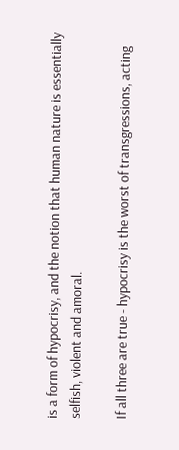is a form of hypocrisy, and the notion that human nature is essentially selfish, violent and amoral.

If all three are true - hypocrisy is the worst of transgressions, acting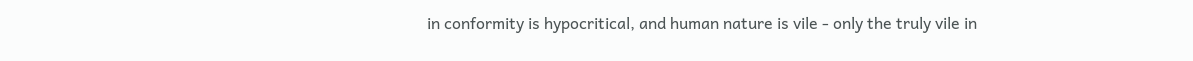in conformity is hypocritical, and human nature is vile - only the truly vile in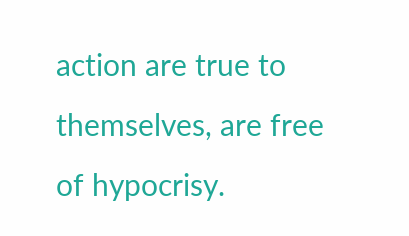action are true to themselves, are free of hypocrisy.